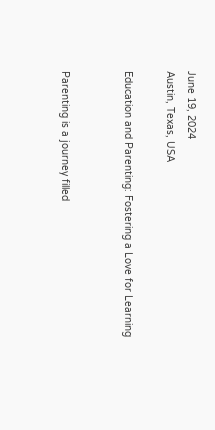June 19, 2024
Austin, Texas, USA

Education and Parenting: Fostering a Love for Learning


Parenting is a journey filled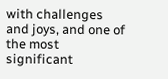with challenges and joys, and one of the most significant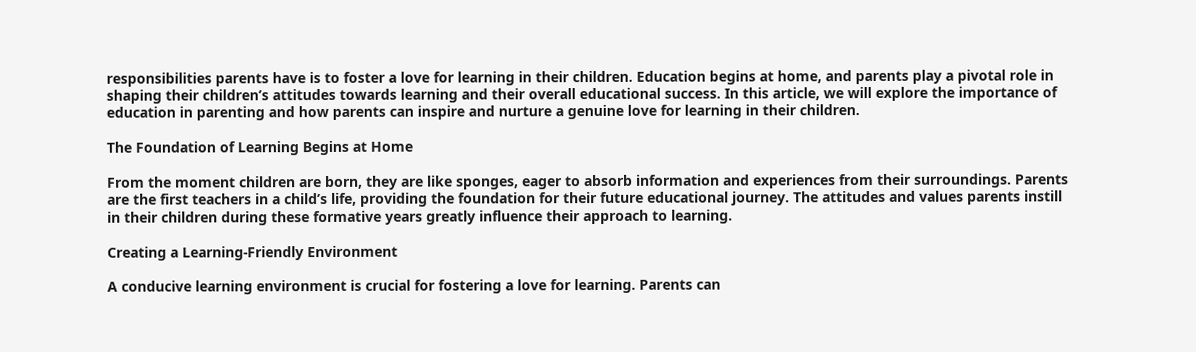responsibilities parents have is to foster a love for learning in their children. Education begins at home, and parents play a pivotal role in shaping their children’s attitudes towards learning and their overall educational success. In this article, we will explore the importance of education in parenting and how parents can inspire and nurture a genuine love for learning in their children.

The Foundation of Learning Begins at Home

From the moment children are born, they are like sponges, eager to absorb information and experiences from their surroundings. Parents are the first teachers in a child’s life, providing the foundation for their future educational journey. The attitudes and values parents instill in their children during these formative years greatly influence their approach to learning.

Creating a Learning-Friendly Environment

A conducive learning environment is crucial for fostering a love for learning. Parents can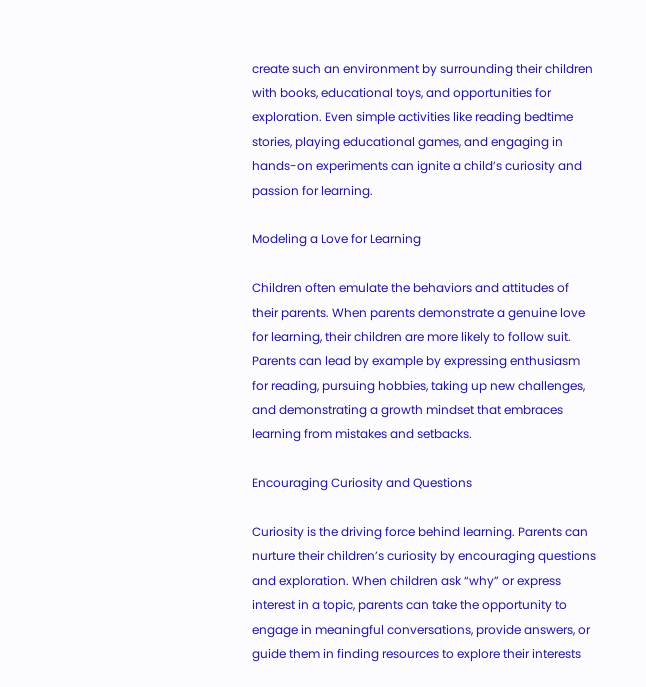create such an environment by surrounding their children with books, educational toys, and opportunities for exploration. Even simple activities like reading bedtime stories, playing educational games, and engaging in hands-on experiments can ignite a child’s curiosity and passion for learning.

Modeling a Love for Learning

Children often emulate the behaviors and attitudes of their parents. When parents demonstrate a genuine love for learning, their children are more likely to follow suit. Parents can lead by example by expressing enthusiasm for reading, pursuing hobbies, taking up new challenges, and demonstrating a growth mindset that embraces learning from mistakes and setbacks.

Encouraging Curiosity and Questions

Curiosity is the driving force behind learning. Parents can nurture their children’s curiosity by encouraging questions and exploration. When children ask “why” or express interest in a topic, parents can take the opportunity to engage in meaningful conversations, provide answers, or guide them in finding resources to explore their interests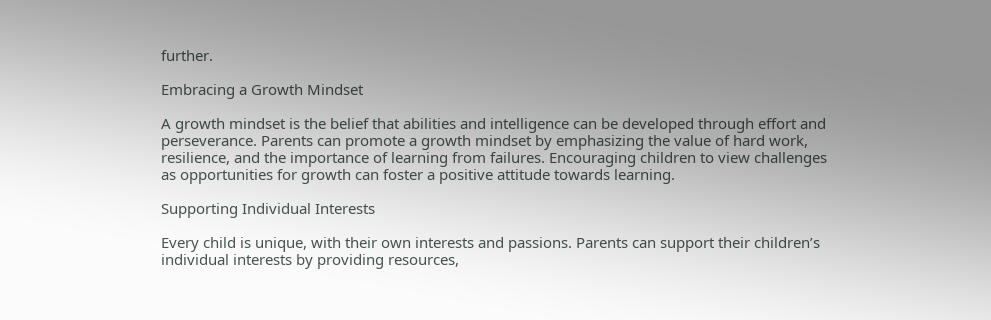further.

Embracing a Growth Mindset

A growth mindset is the belief that abilities and intelligence can be developed through effort and perseverance. Parents can promote a growth mindset by emphasizing the value of hard work, resilience, and the importance of learning from failures. Encouraging children to view challenges as opportunities for growth can foster a positive attitude towards learning.

Supporting Individual Interests

Every child is unique, with their own interests and passions. Parents can support their children’s individual interests by providing resources,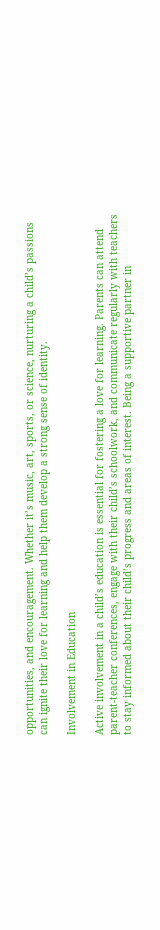opportunities, and encouragement. Whether it’s music, art, sports, or science, nurturing a child’s passions can ignite their love for learning and help them develop a strong sense of identity.

Involvement in Education

Active involvement in a child’s education is essential for fostering a love for learning. Parents can attend parent-teacher conferences, engage with their child’s schoolwork, and communicate regularly with teachers to stay informed about their child’s progress and areas of interest. Being a supportive partner in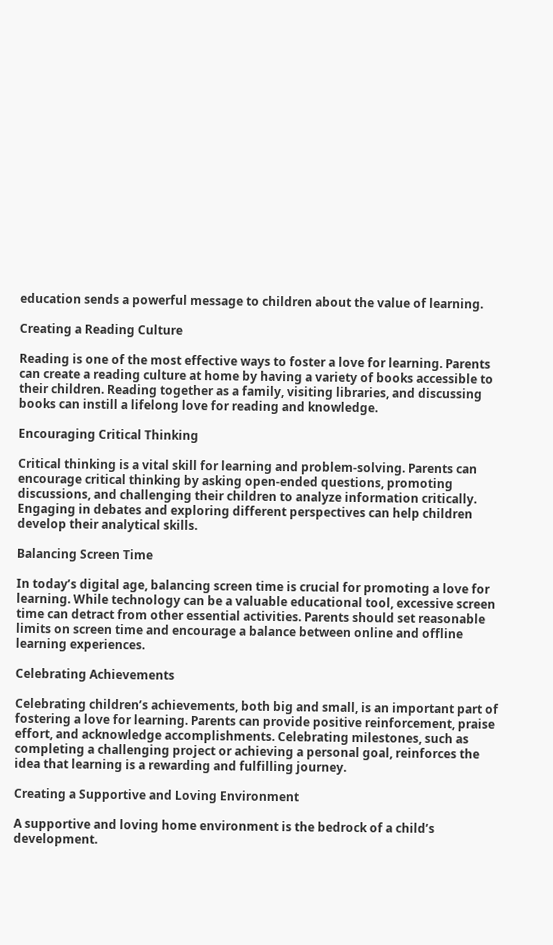education sends a powerful message to children about the value of learning.

Creating a Reading Culture

Reading is one of the most effective ways to foster a love for learning. Parents can create a reading culture at home by having a variety of books accessible to their children. Reading together as a family, visiting libraries, and discussing books can instill a lifelong love for reading and knowledge.

Encouraging Critical Thinking

Critical thinking is a vital skill for learning and problem-solving. Parents can encourage critical thinking by asking open-ended questions, promoting discussions, and challenging their children to analyze information critically. Engaging in debates and exploring different perspectives can help children develop their analytical skills.

Balancing Screen Time

In today’s digital age, balancing screen time is crucial for promoting a love for learning. While technology can be a valuable educational tool, excessive screen time can detract from other essential activities. Parents should set reasonable limits on screen time and encourage a balance between online and offline learning experiences.

Celebrating Achievements

Celebrating children’s achievements, both big and small, is an important part of fostering a love for learning. Parents can provide positive reinforcement, praise effort, and acknowledge accomplishments. Celebrating milestones, such as completing a challenging project or achieving a personal goal, reinforces the idea that learning is a rewarding and fulfilling journey.

Creating a Supportive and Loving Environment

A supportive and loving home environment is the bedrock of a child’s development.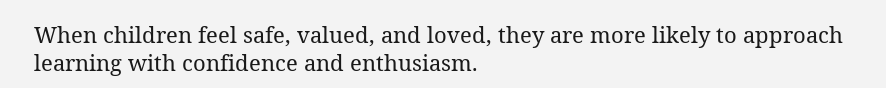When children feel safe, valued, and loved, they are more likely to approach learning with confidence and enthusiasm.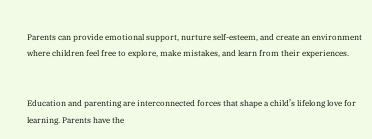Parents can provide emotional support, nurture self-esteem, and create an environment where children feel free to explore, make mistakes, and learn from their experiences.


Education and parenting are interconnected forces that shape a child’s lifelong love for learning. Parents have the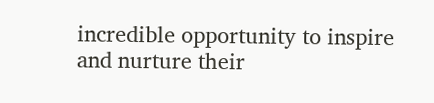incredible opportunity to inspire and nurture their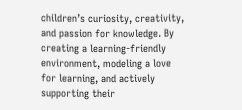children’s curiosity, creativity, and passion for knowledge. By creating a learning-friendly environment, modeling a love for learning, and actively supporting their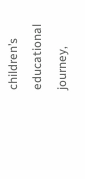children’s educational journey,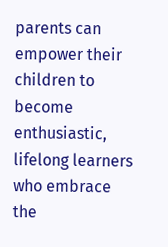parents can empower their children to become enthusiastic, lifelong learners who embrace the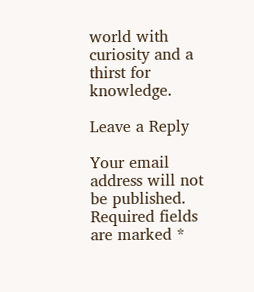world with curiosity and a thirst for knowledge.

Leave a Reply

Your email address will not be published. Required fields are marked *